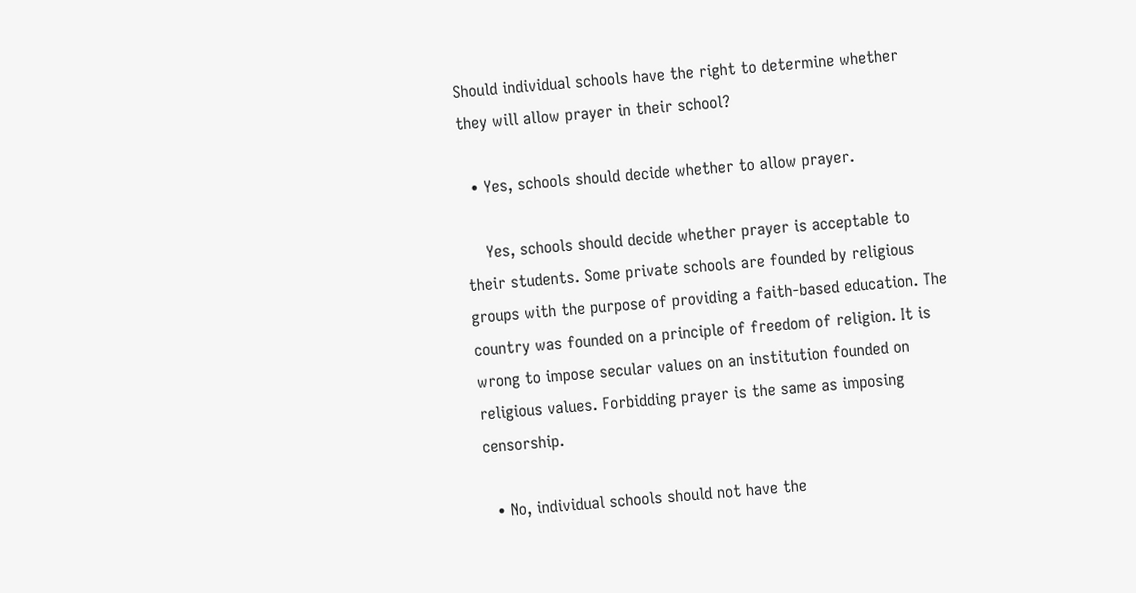Should individual schools have the right to determine whether they will allow prayer in their school?

  • Yes, schools should decide whether to allow prayer.

    Yes, schools should decide whether prayer is acceptable to their students. Some private schools are founded by religious groups with the purpose of providing a faith-based education. The country was founded on a principle of freedom of religion. It is wrong to impose secular values on an institution founded on religious values. Forbidding prayer is the same as imposing censorship.

  • No, individual schools should not have the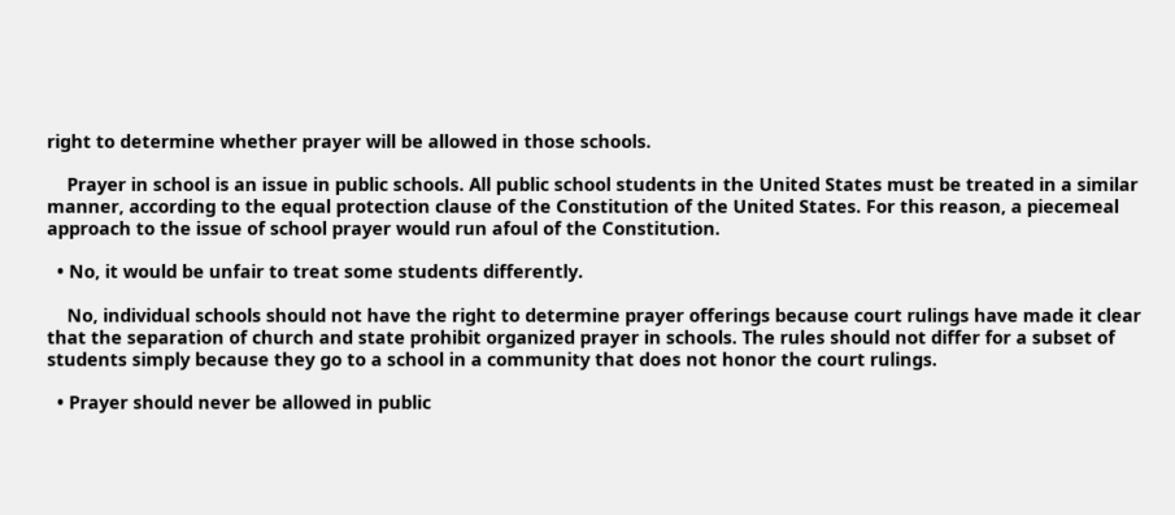right to determine whether prayer will be allowed in those schools.

    Prayer in school is an issue in public schools. All public school students in the United States must be treated in a similar manner, according to the equal protection clause of the Constitution of the United States. For this reason, a piecemeal approach to the issue of school prayer would run afoul of the Constitution.

  • No, it would be unfair to treat some students differently.

    No, individual schools should not have the right to determine prayer offerings because court rulings have made it clear that the separation of church and state prohibit organized prayer in schools. The rules should not differ for a subset of students simply because they go to a school in a community that does not honor the court rulings.

  • Prayer should never be allowed in public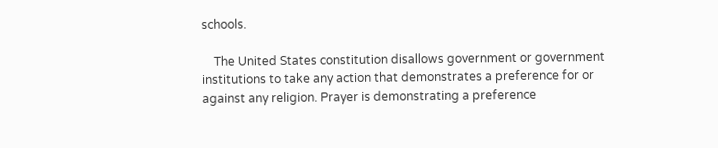schools.

    The United States constitution disallows government or government institutions to take any action that demonstrates a preference for or against any religion. Prayer is demonstrating a preference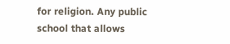for religion. Any public school that allows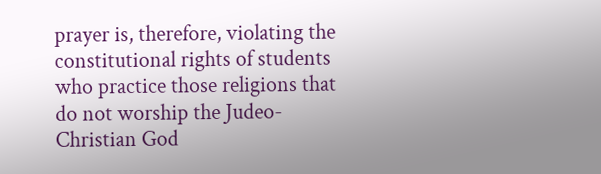prayer is, therefore, violating the constitutional rights of students who practice those religions that do not worship the Judeo-Christian God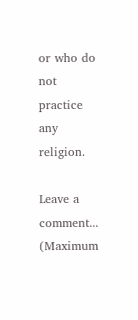or who do not practice any religion.

Leave a comment...
(Maximum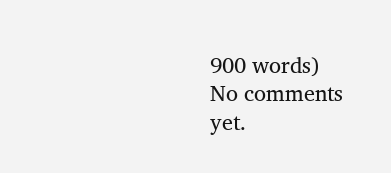900 words)
No comments yet.